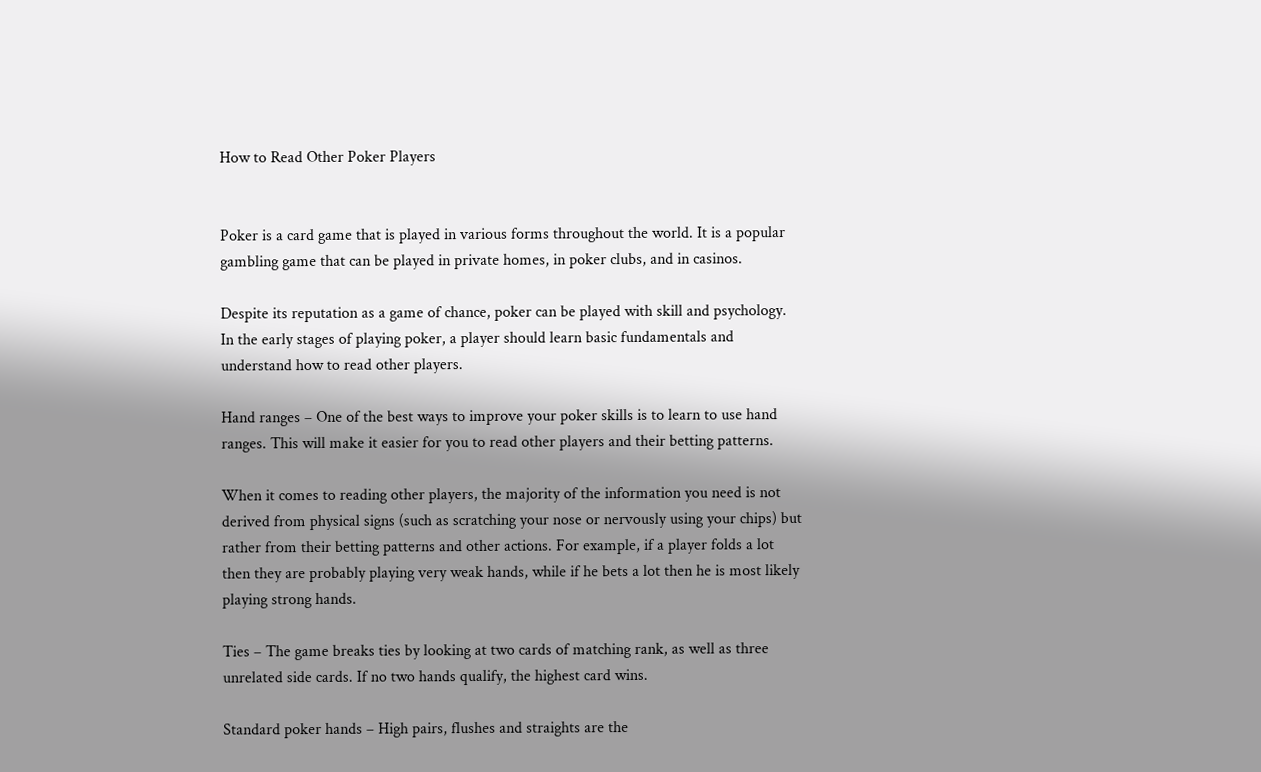How to Read Other Poker Players


Poker is a card game that is played in various forms throughout the world. It is a popular gambling game that can be played in private homes, in poker clubs, and in casinos.

Despite its reputation as a game of chance, poker can be played with skill and psychology. In the early stages of playing poker, a player should learn basic fundamentals and understand how to read other players.

Hand ranges – One of the best ways to improve your poker skills is to learn to use hand ranges. This will make it easier for you to read other players and their betting patterns.

When it comes to reading other players, the majority of the information you need is not derived from physical signs (such as scratching your nose or nervously using your chips) but rather from their betting patterns and other actions. For example, if a player folds a lot then they are probably playing very weak hands, while if he bets a lot then he is most likely playing strong hands.

Ties – The game breaks ties by looking at two cards of matching rank, as well as three unrelated side cards. If no two hands qualify, the highest card wins.

Standard poker hands – High pairs, flushes and straights are the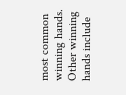most common winning hands. Other winning hands include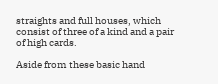straights and full houses, which consist of three of a kind and a pair of high cards.

Aside from these basic hand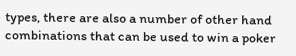types, there are also a number of other hand combinations that can be used to win a poker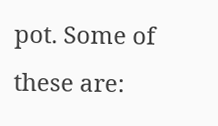pot. Some of these are: